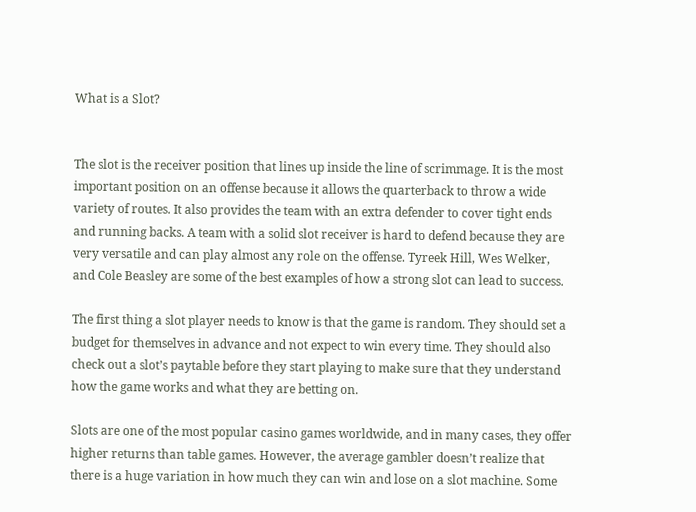What is a Slot?


The slot is the receiver position that lines up inside the line of scrimmage. It is the most important position on an offense because it allows the quarterback to throw a wide variety of routes. It also provides the team with an extra defender to cover tight ends and running backs. A team with a solid slot receiver is hard to defend because they are very versatile and can play almost any role on the offense. Tyreek Hill, Wes Welker, and Cole Beasley are some of the best examples of how a strong slot can lead to success.

The first thing a slot player needs to know is that the game is random. They should set a budget for themselves in advance and not expect to win every time. They should also check out a slot’s paytable before they start playing to make sure that they understand how the game works and what they are betting on.

Slots are one of the most popular casino games worldwide, and in many cases, they offer higher returns than table games. However, the average gambler doesn’t realize that there is a huge variation in how much they can win and lose on a slot machine. Some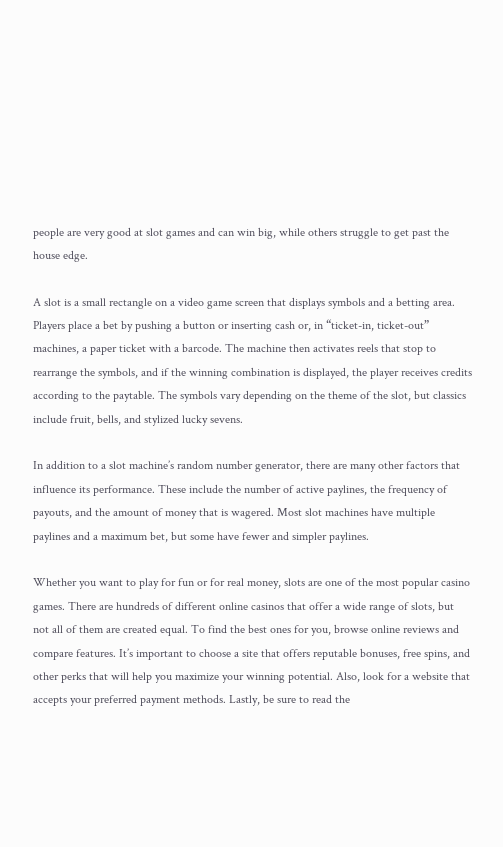people are very good at slot games and can win big, while others struggle to get past the house edge.

A slot is a small rectangle on a video game screen that displays symbols and a betting area. Players place a bet by pushing a button or inserting cash or, in “ticket-in, ticket-out” machines, a paper ticket with a barcode. The machine then activates reels that stop to rearrange the symbols, and if the winning combination is displayed, the player receives credits according to the paytable. The symbols vary depending on the theme of the slot, but classics include fruit, bells, and stylized lucky sevens.

In addition to a slot machine’s random number generator, there are many other factors that influence its performance. These include the number of active paylines, the frequency of payouts, and the amount of money that is wagered. Most slot machines have multiple paylines and a maximum bet, but some have fewer and simpler paylines.

Whether you want to play for fun or for real money, slots are one of the most popular casino games. There are hundreds of different online casinos that offer a wide range of slots, but not all of them are created equal. To find the best ones for you, browse online reviews and compare features. It’s important to choose a site that offers reputable bonuses, free spins, and other perks that will help you maximize your winning potential. Also, look for a website that accepts your preferred payment methods. Lastly, be sure to read the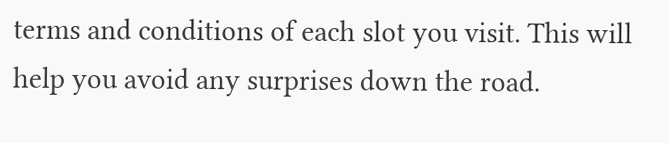terms and conditions of each slot you visit. This will help you avoid any surprises down the road.